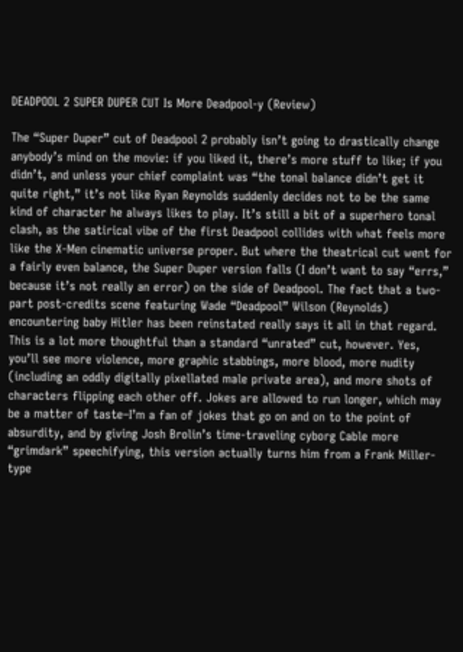DEADPOOL 2 SUPER DUPER CUT Is More Deadpool-y (Review)

The “Super Duper” cut of Deadpool 2 probably isn’t going to drastically change anybody’s mind on the movie: if you liked it, there’s more stuff to like; if you didn’t, and unless your chief complaint was “the tonal balance didn’t get it quite right,” it’s not like Ryan Reynolds suddenly decides not to be the same kind of character he always likes to play. It’s still a bit of a superhero tonal clash, as the satirical vibe of the first Deadpool collides with what feels more like the X-Men cinematic universe proper. But where the theatrical cut went for a fairly even balance, the Super Duper version falls (I don’t want to say “errs,” because it’s not really an error) on the side of Deadpool. The fact that a two-part post-credits scene featuring Wade “Deadpool” Wilson (Reynolds) encountering baby Hitler has been reinstated really says it all in that regard. This is a lot more thoughtful than a standard “unrated” cut, however. Yes, you’ll see more violence, more graphic stabbings, more blood, more nudity (including an oddly digitally pixellated male private area), and more shots of characters flipping each other off. Jokes are allowed to run longer, which may be a matter of taste–I’m a fan of jokes that go on and on to the point of absurdity, and by giving Josh Brolin’s time-traveling cyborg Cable more “grimdark” speechifying, this version actually turns him from a Frank Miller-type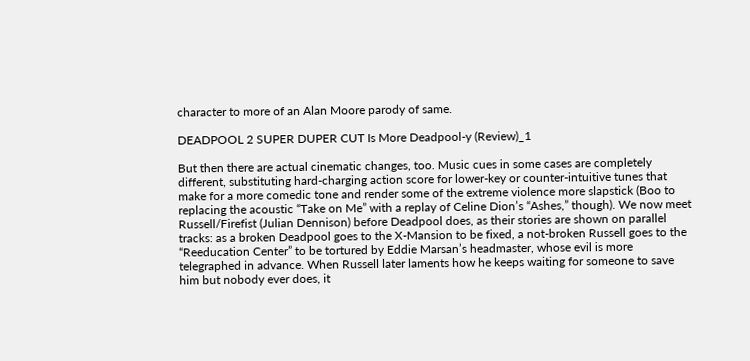character to more of an Alan Moore parody of same.

DEADPOOL 2 SUPER DUPER CUT Is More Deadpool-y (Review)_1

But then there are actual cinematic changes, too. Music cues in some cases are completely different, substituting hard-charging action score for lower-key or counter-intuitive tunes that make for a more comedic tone and render some of the extreme violence more slapstick (Boo to replacing the acoustic “Take on Me” with a replay of Celine Dion’s “Ashes,” though). We now meet Russell/Firefist (Julian Dennison) before Deadpool does, as their stories are shown on parallel tracks: as a broken Deadpool goes to the X-Mansion to be fixed, a not-broken Russell goes to the “Reeducation Center” to be tortured by Eddie Marsan’s headmaster, whose evil is more telegraphed in advance. When Russell later laments how he keeps waiting for someone to save him but nobody ever does, it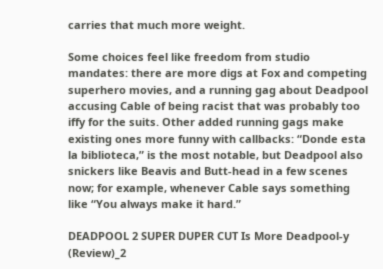carries that much more weight.

Some choices feel like freedom from studio mandates: there are more digs at Fox and competing superhero movies, and a running gag about Deadpool accusing Cable of being racist that was probably too iffy for the suits. Other added running gags make existing ones more funny with callbacks: “Donde esta la biblioteca,” is the most notable, but Deadpool also snickers like Beavis and Butt-head in a few scenes now; for example, whenever Cable says something like “You always make it hard.”

DEADPOOL 2 SUPER DUPER CUT Is More Deadpool-y (Review)_2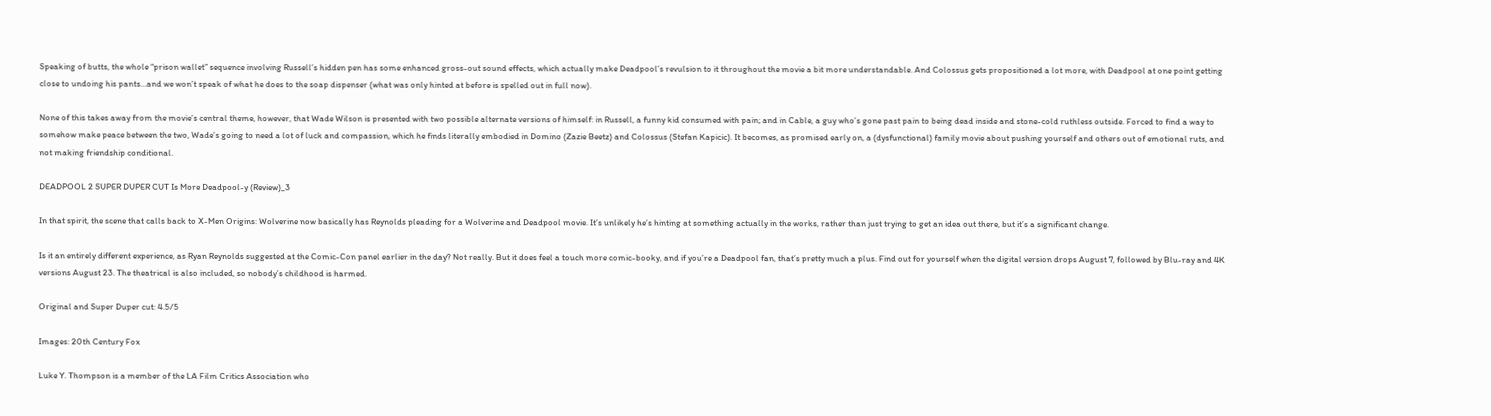Speaking of butts, the whole “prison wallet” sequence involving Russell’s hidden pen has some enhanced gross-out sound effects, which actually make Deadpool’s revulsion to it throughout the movie a bit more understandable. And Colossus gets propositioned a lot more, with Deadpool at one point getting close to undoing his pants…and we won’t speak of what he does to the soap dispenser (what was only hinted at before is spelled out in full now).

None of this takes away from the movie’s central theme, however, that Wade Wilson is presented with two possible alternate versions of himself: in Russell, a funny kid consumed with pain; and in Cable, a guy who’s gone past pain to being dead inside and stone-cold ruthless outside. Forced to find a way to somehow make peace between the two, Wade’s going to need a lot of luck and compassion, which he finds literally embodied in Domino (Zazie Beetz) and Colossus (Stefan Kapicic). It becomes, as promised early on, a (dysfunctional) family movie about pushing yourself and others out of emotional ruts, and not making friendship conditional.

DEADPOOL 2 SUPER DUPER CUT Is More Deadpool-y (Review)_3

In that spirit, the scene that calls back to X-Men Origins: Wolverine now basically has Reynolds pleading for a Wolverine and Deadpool movie. It’s unlikely he’s hinting at something actually in the works, rather than just trying to get an idea out there, but it’s a significant change.

Is it an entirely different experience, as Ryan Reynolds suggested at the Comic-Con panel earlier in the day? Not really. But it does feel a touch more comic-booky, and if you’re a Deadpool fan, that’s pretty much a plus. Find out for yourself when the digital version drops August 7, followed by Blu-ray and 4K versions August 23. The theatrical is also included, so nobody’s childhood is harmed.

Original and Super Duper cut: 4.5/5

Images: 20th Century Fox

Luke Y. Thompson is a member of the LA Film Critics Association who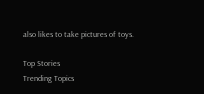also likes to take pictures of toys.

Top Stories
Trending Topics